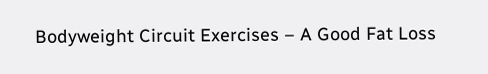Bodyweight Circuit Exercises – A Good Fat Loss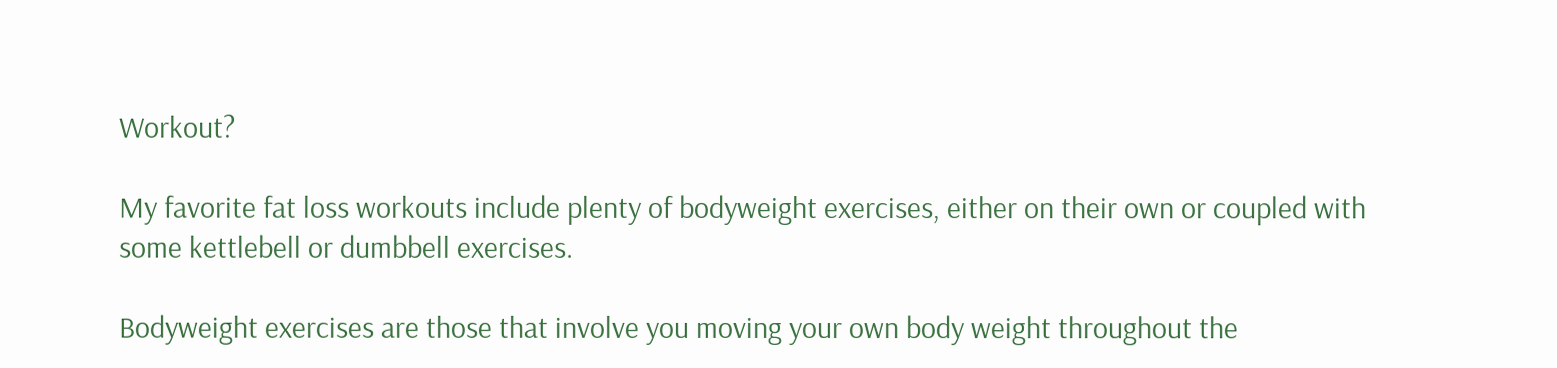Workout?

My favorite fat loss workouts include plenty of bodyweight exercises, either on their own or coupled with some kettlebell or dumbbell exercises.

Bodyweight exercises are those that involve you moving your own body weight throughout the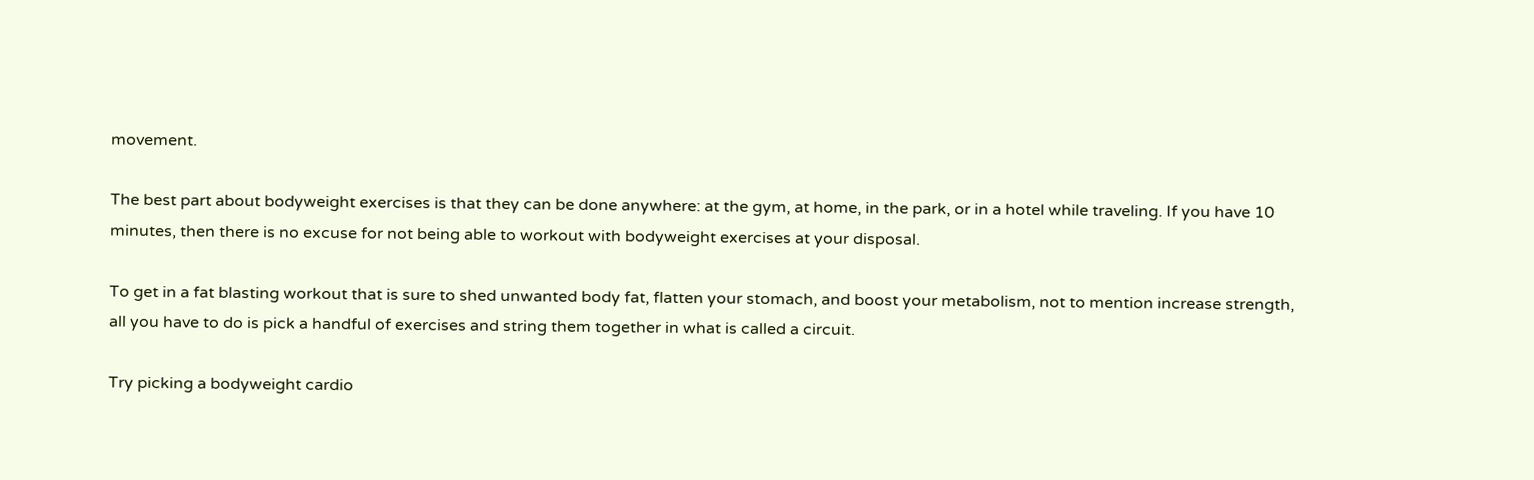movement.

The best part about bodyweight exercises is that they can be done anywhere: at the gym, at home, in the park, or in a hotel while traveling. If you have 10 minutes, then there is no excuse for not being able to workout with bodyweight exercises at your disposal.

To get in a fat blasting workout that is sure to shed unwanted body fat, flatten your stomach, and boost your metabolism, not to mention increase strength, all you have to do is pick a handful of exercises and string them together in what is called a circuit.

Try picking a bodyweight cardio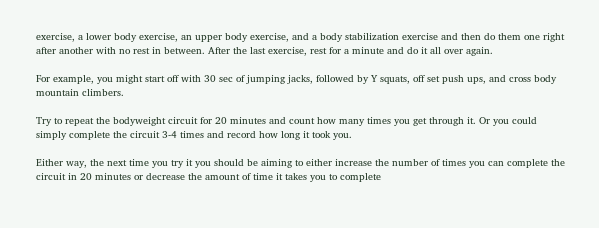exercise, a lower body exercise, an upper body exercise, and a body stabilization exercise and then do them one right after another with no rest in between. After the last exercise, rest for a minute and do it all over again.

For example, you might start off with 30 sec of jumping jacks, followed by Y squats, off set push ups, and cross body mountain climbers.

Try to repeat the bodyweight circuit for 20 minutes and count how many times you get through it. Or you could simply complete the circuit 3-4 times and record how long it took you.

Either way, the next time you try it you should be aiming to either increase the number of times you can complete the circuit in 20 minutes or decrease the amount of time it takes you to complete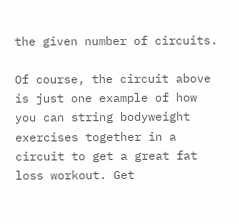the given number of circuits.

Of course, the circuit above is just one example of how you can string bodyweight exercises together in a circuit to get a great fat loss workout. Get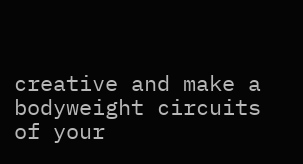creative and make a bodyweight circuits of your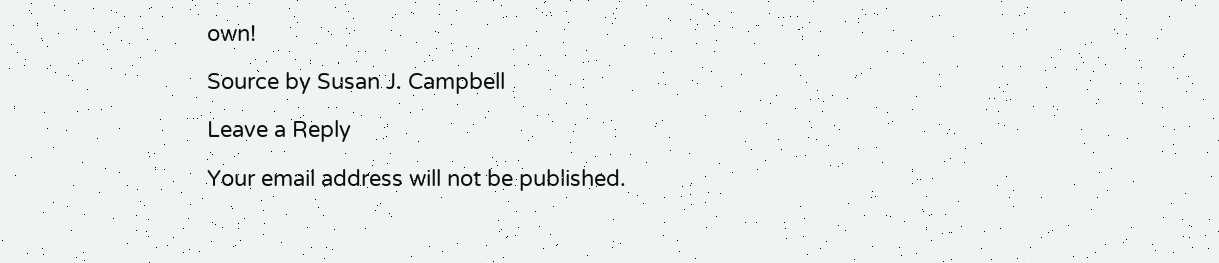own!

Source by Susan J. Campbell

Leave a Reply

Your email address will not be published.